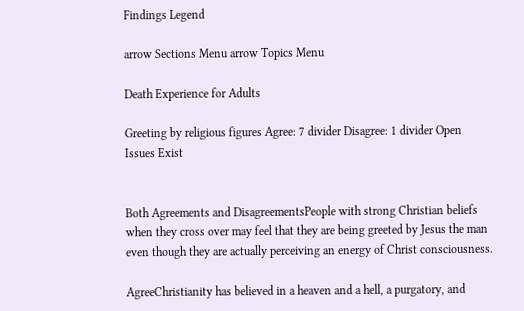Findings Legend

arrow Sections Menu arrow Topics Menu

Death Experience for Adults

Greeting by religious figures Agree: 7 divider Disagree: 1 divider Open Issues Exist


Both Agreements and DisagreementsPeople with strong Christian beliefs when they cross over may feel that they are being greeted by Jesus the man even though they are actually perceiving an energy of Christ consciousness.

AgreeChristianity has believed in a heaven and a hell, a purgatory, and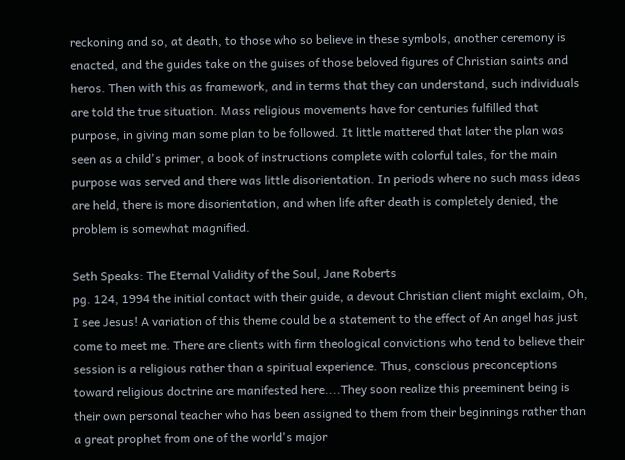reckoning and so, at death, to those who so believe in these symbols, another ceremony is enacted, and the guides take on the guises of those beloved figures of Christian saints and heros. Then with this as framework, and in terms that they can understand, such individuals are told the true situation. Mass religious movements have for centuries fulfilled that purpose, in giving man some plan to be followed. It little mattered that later the plan was seen as a child's primer, a book of instructions complete with colorful tales, for the main purpose was served and there was little disorientation. In periods where no such mass ideas are held, there is more disorientation, and when life after death is completely denied, the problem is somewhat magnified.

Seth Speaks: The Eternal Validity of the Soul, Jane Roberts
pg. 124, 1994 the initial contact with their guide, a devout Christian client might exclaim, Oh, I see Jesus! A variation of this theme could be a statement to the effect of An angel has just come to meet me. There are clients with firm theological convictions who tend to believe their session is a religious rather than a spiritual experience. Thus, conscious preconceptions toward religious doctrine are manifested here....They soon realize this preeminent being is their own personal teacher who has been assigned to them from their beginnings rather than a great prophet from one of the world's major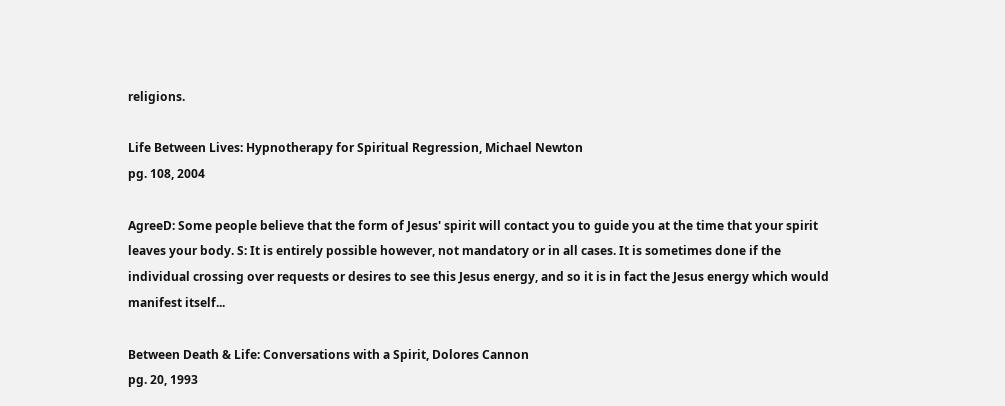religions.

Life Between Lives: Hypnotherapy for Spiritual Regression, Michael Newton
pg. 108, 2004

AgreeD: Some people believe that the form of Jesus' spirit will contact you to guide you at the time that your spirit leaves your body. S: It is entirely possible however, not mandatory or in all cases. It is sometimes done if the individual crossing over requests or desires to see this Jesus energy, and so it is in fact the Jesus energy which would manifest itself...

Between Death & Life: Conversations with a Spirit, Dolores Cannon
pg. 20, 1993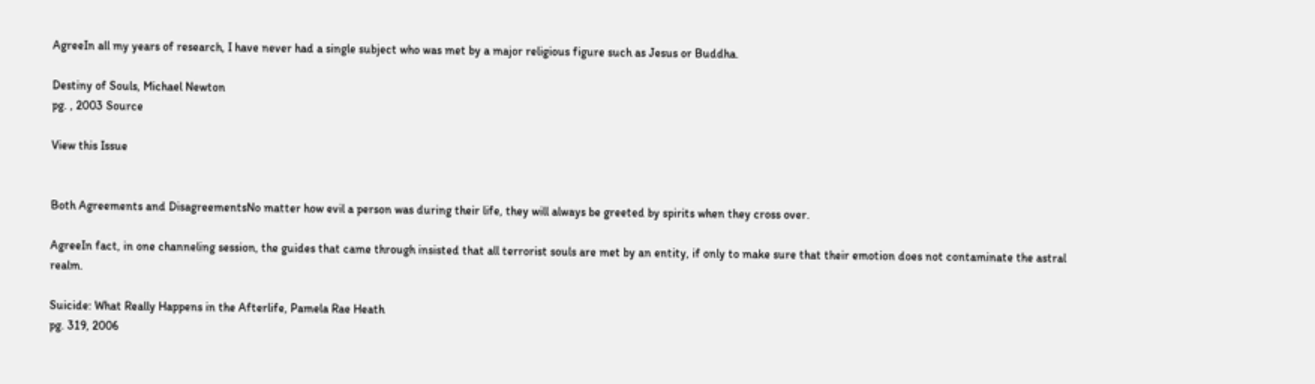AgreeIn all my years of research, I have never had a single subject who was met by a major religious figure such as Jesus or Buddha.

Destiny of Souls, Michael Newton
pg. , 2003 Source

View this Issue


Both Agreements and DisagreementsNo matter how evil a person was during their life, they will always be greeted by spirits when they cross over.

AgreeIn fact, in one channeling session, the guides that came through insisted that all terrorist souls are met by an entity, if only to make sure that their emotion does not contaminate the astral realm.

Suicide: What Really Happens in the Afterlife, Pamela Rae Heath
pg. 319, 2006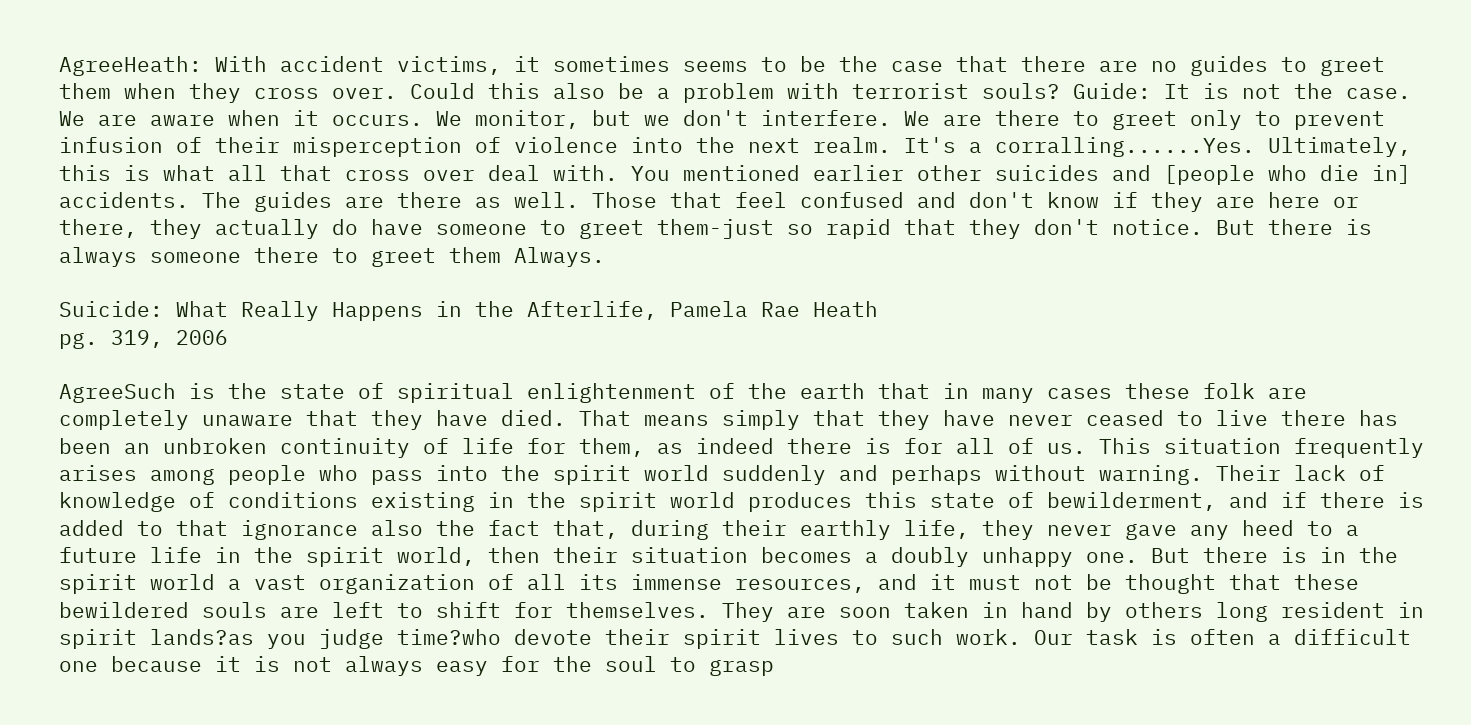AgreeHeath: With accident victims, it sometimes seems to be the case that there are no guides to greet them when they cross over. Could this also be a problem with terrorist souls? Guide: It is not the case. We are aware when it occurs. We monitor, but we don't interfere. We are there to greet only to prevent infusion of their misperception of violence into the next realm. It's a corralling......Yes. Ultimately, this is what all that cross over deal with. You mentioned earlier other suicides and [people who die in] accidents. The guides are there as well. Those that feel confused and don't know if they are here or there, they actually do have someone to greet them-just so rapid that they don't notice. But there is always someone there to greet them Always.

Suicide: What Really Happens in the Afterlife, Pamela Rae Heath
pg. 319, 2006

AgreeSuch is the state of spiritual enlightenment of the earth that in many cases these folk are completely unaware that they have died. That means simply that they have never ceased to live there has been an unbroken continuity of life for them, as indeed there is for all of us. This situation frequently arises among people who pass into the spirit world suddenly and perhaps without warning. Their lack of knowledge of conditions existing in the spirit world produces this state of bewilderment, and if there is added to that ignorance also the fact that, during their earthly life, they never gave any heed to a future life in the spirit world, then their situation becomes a doubly unhappy one. But there is in the spirit world a vast organization of all its immense resources, and it must not be thought that these bewildered souls are left to shift for themselves. They are soon taken in hand by others long resident in spirit lands?as you judge time?who devote their spirit lives to such work. Our task is often a difficult one because it is not always easy for the soul to grasp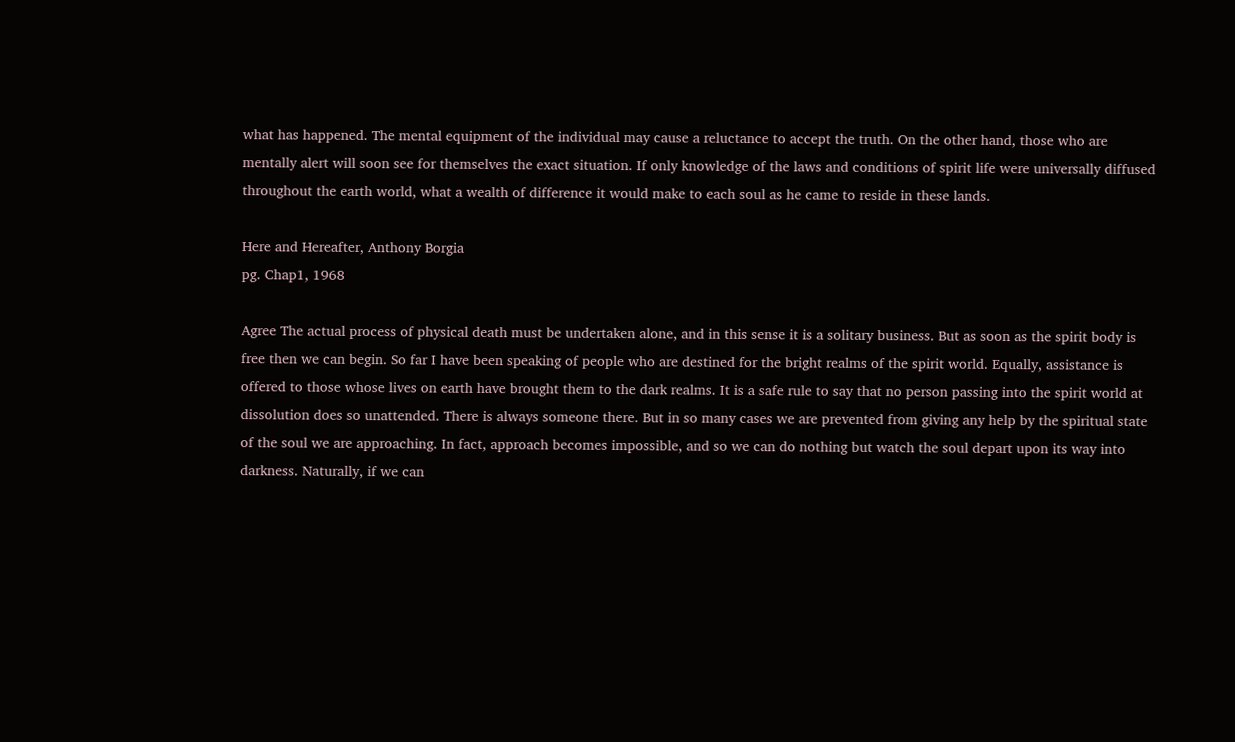what has happened. The mental equipment of the individual may cause a reluctance to accept the truth. On the other hand, those who are mentally alert will soon see for themselves the exact situation. If only knowledge of the laws and conditions of spirit life were universally diffused throughout the earth world, what a wealth of difference it would make to each soul as he came to reside in these lands.

Here and Hereafter, Anthony Borgia
pg. Chap1, 1968

Agree The actual process of physical death must be undertaken alone, and in this sense it is a solitary business. But as soon as the spirit body is free then we can begin. So far I have been speaking of people who are destined for the bright realms of the spirit world. Equally, assistance is offered to those whose lives on earth have brought them to the dark realms. It is a safe rule to say that no person passing into the spirit world at dissolution does so unattended. There is always someone there. But in so many cases we are prevented from giving any help by the spiritual state of the soul we are approaching. In fact, approach becomes impossible, and so we can do nothing but watch the soul depart upon its way into darkness. Naturally, if we can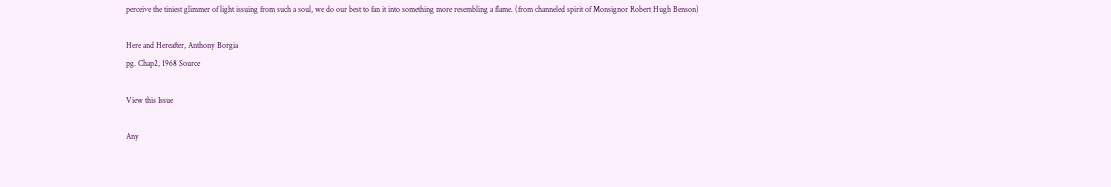perceive the tiniest glimmer of light issuing from such a soul, we do our best to fan it into something more resembling a flame. (from channeled spirit of Monsignor Robert Hugh Benson)

Here and Hereafter, Anthony Borgia
pg. Chap2, 1968 Source

View this Issue

Any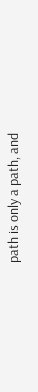path is only a path, and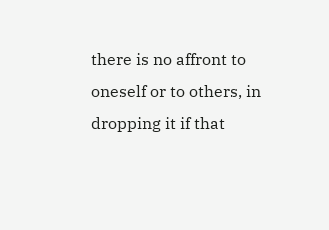there is no affront to oneself or to others, in dropping it if that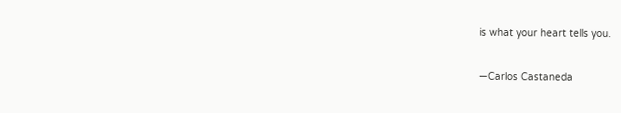is what your heart tells you.

—Carlos Castaneda